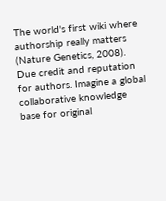The world's first wiki where authorship really matters (Nature Genetics, 2008). Due credit and reputation for authors. Imagine a global collaborative knowledge base for original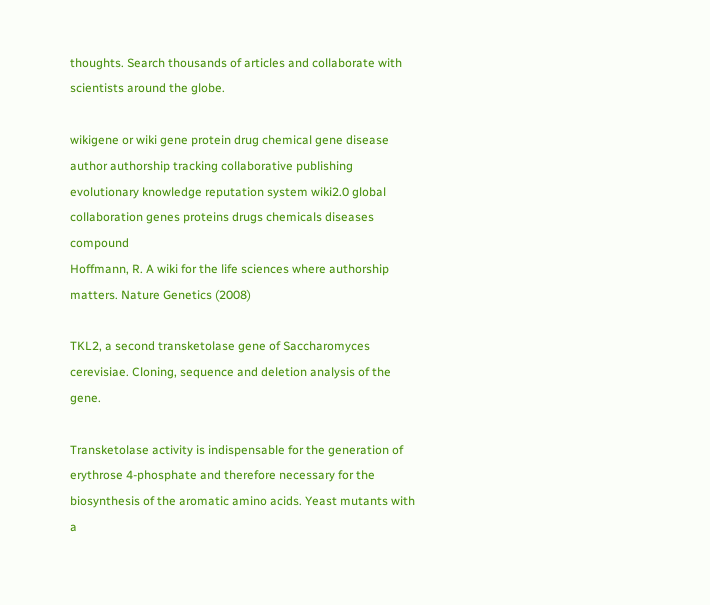thoughts. Search thousands of articles and collaborate with scientists around the globe.

wikigene or wiki gene protein drug chemical gene disease author authorship tracking collaborative publishing evolutionary knowledge reputation system wiki2.0 global collaboration genes proteins drugs chemicals diseases compound
Hoffmann, R. A wiki for the life sciences where authorship matters. Nature Genetics (2008)

TKL2, a second transketolase gene of Saccharomyces cerevisiae. Cloning, sequence and deletion analysis of the gene.

Transketolase activity is indispensable for the generation of erythrose 4-phosphate and therefore necessary for the biosynthesis of the aromatic amino acids. Yeast mutants with a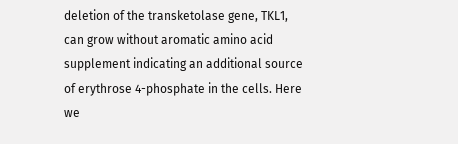deletion of the transketolase gene, TKL1, can grow without aromatic amino acid supplement indicating an additional source of erythrose 4-phosphate in the cells. Here we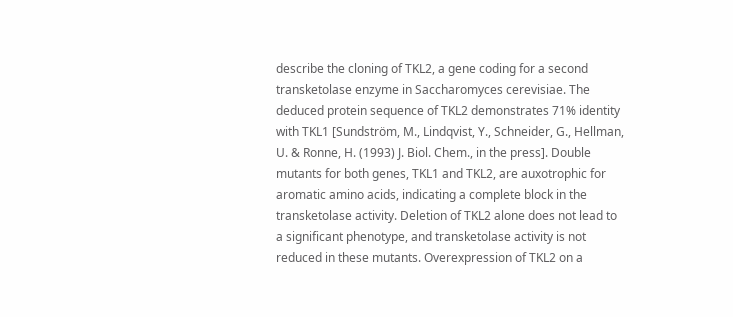describe the cloning of TKL2, a gene coding for a second transketolase enzyme in Saccharomyces cerevisiae. The deduced protein sequence of TKL2 demonstrates 71% identity with TKL1 [Sundström, M., Lindqvist, Y., Schneider, G., Hellman, U. & Ronne, H. (1993) J. Biol. Chem., in the press]. Double mutants for both genes, TKL1 and TKL2, are auxotrophic for aromatic amino acids, indicating a complete block in the transketolase activity. Deletion of TKL2 alone does not lead to a significant phenotype, and transketolase activity is not reduced in these mutants. Overexpression of TKL2 on a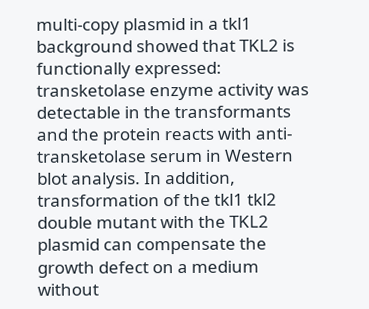multi-copy plasmid in a tkl1 background showed that TKL2 is functionally expressed: transketolase enzyme activity was detectable in the transformants and the protein reacts with anti-transketolase serum in Western blot analysis. In addition, transformation of the tkl1 tkl2 double mutant with the TKL2 plasmid can compensate the growth defect on a medium without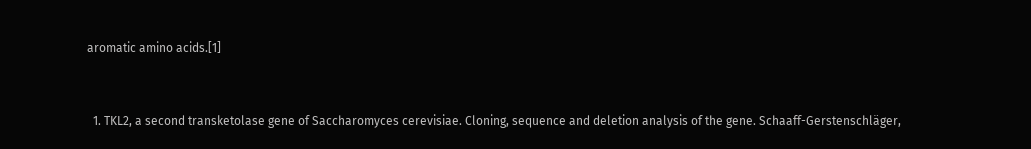aromatic amino acids.[1]


  1. TKL2, a second transketolase gene of Saccharomyces cerevisiae. Cloning, sequence and deletion analysis of the gene. Schaaff-Gerstenschläger,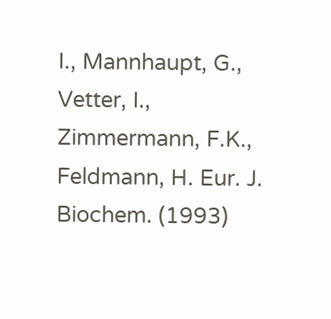I., Mannhaupt, G., Vetter, I., Zimmermann, F.K., Feldmann, H. Eur. J. Biochem. (1993)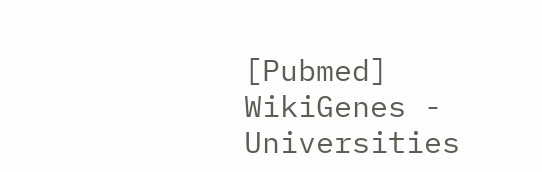[Pubmed]
WikiGenes - Universities